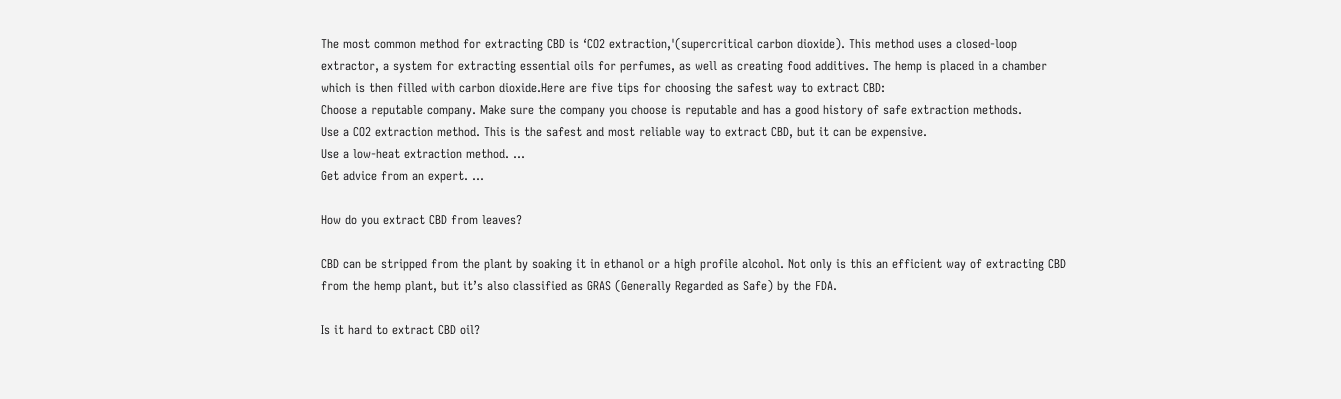The most common method for extracting CBD is ‘CO2 extraction,'(supercritical carbon dioxide). This method uses a closed-loop extractor, a system for extracting essential oils for perfumes, as well as creating food additives. The hemp is placed in a chamber which is then filled with carbon dioxide.Here are five tips for choosing the safest way to extract CBD:
Choose a reputable company. Make sure the company you choose is reputable and has a good history of safe extraction methods.
Use a CO2 extraction method. This is the safest and most reliable way to extract CBD, but it can be expensive.
Use a low-heat extraction method. …
Get advice from an expert. …

How do you extract CBD from leaves?

CBD can be stripped from the plant by soaking it in ethanol or a high profile alcohol. Not only is this an efficient way of extracting CBD from the hemp plant, but it’s also classified as GRAS (Generally Regarded as Safe) by the FDA.

Is it hard to extract CBD oil?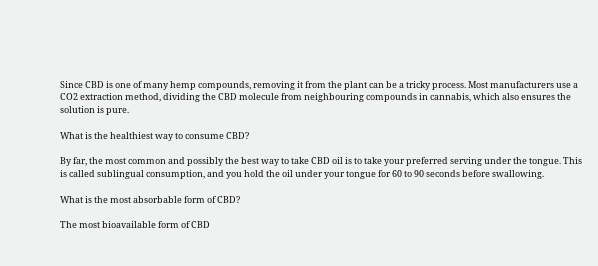Since CBD is one of many hemp compounds, removing it from the plant can be a tricky process. Most manufacturers use a CO2 extraction method, dividing the CBD molecule from neighbouring compounds in cannabis, which also ensures the solution is pure.

What is the healthiest way to consume CBD?

By far, the most common and possibly the best way to take CBD oil is to take your preferred serving under the tongue. This is called sublingual consumption, and you hold the oil under your tongue for 60 to 90 seconds before swallowing.

What is the most absorbable form of CBD?

The most bioavailable form of CBD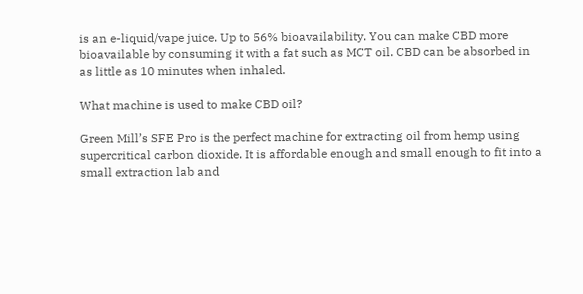is an e-liquid/vape juice. Up to 56% bioavailability. You can make CBD more bioavailable by consuming it with a fat such as MCT oil. CBD can be absorbed in as little as 10 minutes when inhaled.

What machine is used to make CBD oil?

Green Mill’s SFE Pro is the perfect machine for extracting oil from hemp using supercritical carbon dioxide. It is affordable enough and small enough to fit into a small extraction lab and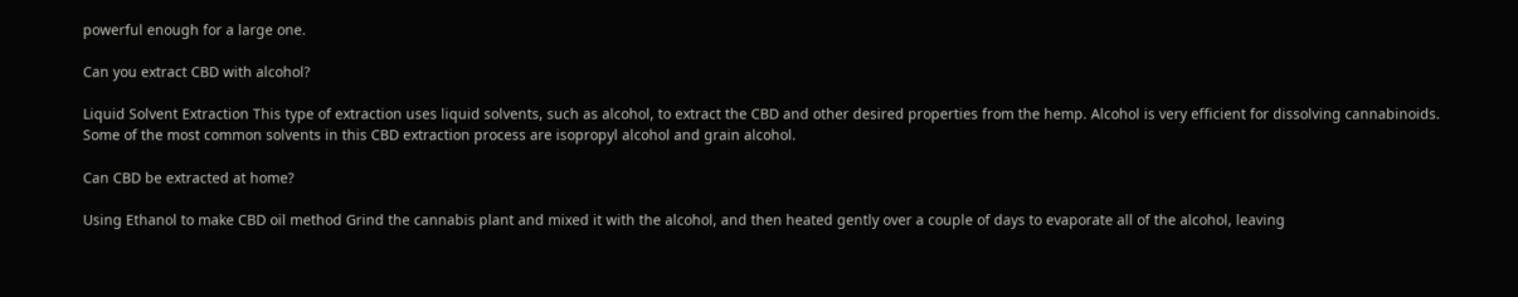powerful enough for a large one.

Can you extract CBD with alcohol?

Liquid Solvent Extraction This type of extraction uses liquid solvents, such as alcohol, to extract the CBD and other desired properties from the hemp. Alcohol is very efficient for dissolving cannabinoids. Some of the most common solvents in this CBD extraction process are isopropyl alcohol and grain alcohol.

Can CBD be extracted at home?

Using Ethanol to make CBD oil method Grind the cannabis plant and mixed it with the alcohol, and then heated gently over a couple of days to evaporate all of the alcohol, leaving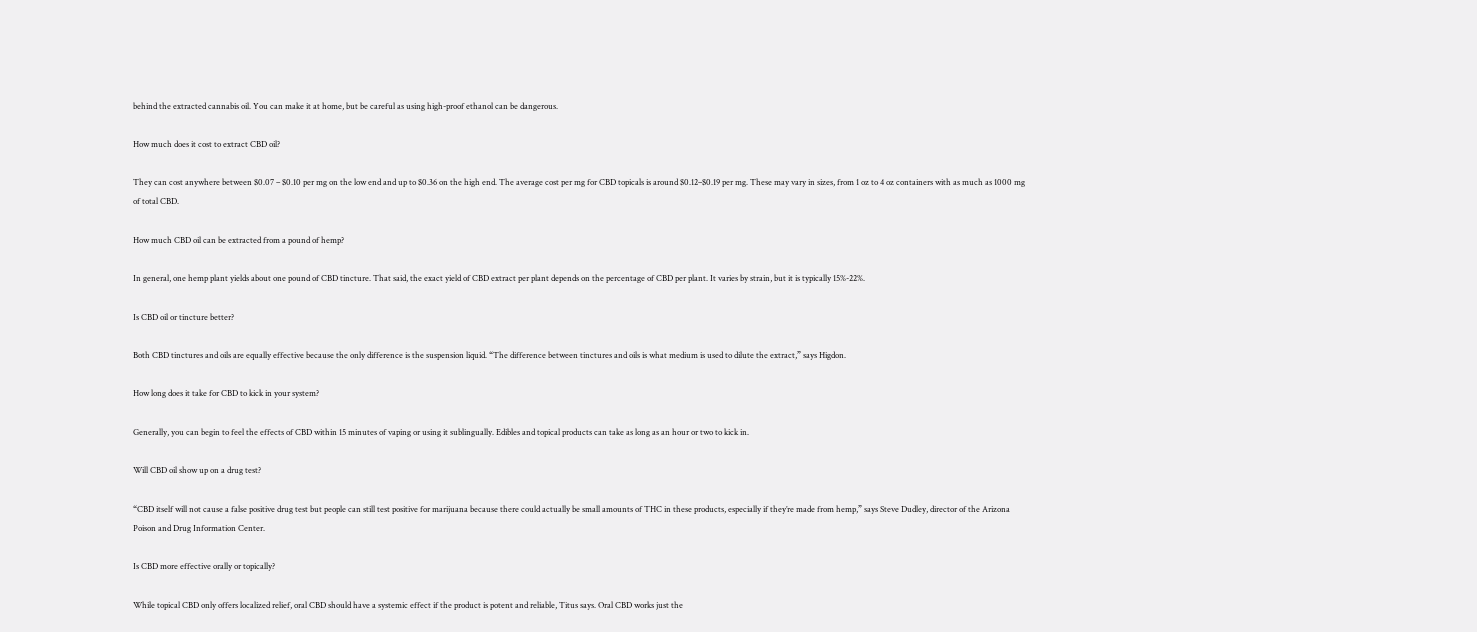behind the extracted cannabis oil. You can make it at home, but be careful as using high-proof ethanol can be dangerous.

How much does it cost to extract CBD oil?

They can cost anywhere between $0.07 – $0.10 per mg on the low end and up to $0.36 on the high end. The average cost per mg for CBD topicals is around $0.12–$0.19 per mg. These may vary in sizes, from 1 oz to 4 oz containers with as much as 1000 mg of total CBD.

How much CBD oil can be extracted from a pound of hemp?

In general, one hemp plant yields about one pound of CBD tincture. That said, the exact yield of CBD extract per plant depends on the percentage of CBD per plant. It varies by strain, but it is typically 15%-22%.

Is CBD oil or tincture better?

Both CBD tinctures and oils are equally effective because the only difference is the suspension liquid. “The difference between tinctures and oils is what medium is used to dilute the extract,” says Higdon.

How long does it take for CBD to kick in your system?

Generally, you can begin to feel the effects of CBD within 15 minutes of vaping or using it sublingually. Edibles and topical products can take as long as an hour or two to kick in.

Will CBD oil show up on a drug test?

“CBD itself will not cause a false positive drug test but people can still test positive for marijuana because there could actually be small amounts of THC in these products, especially if they’re made from hemp,” says Steve Dudley, director of the Arizona Poison and Drug Information Center.

Is CBD more effective orally or topically?

While topical CBD only offers localized relief, oral CBD should have a systemic effect if the product is potent and reliable, Titus says. Oral CBD works just the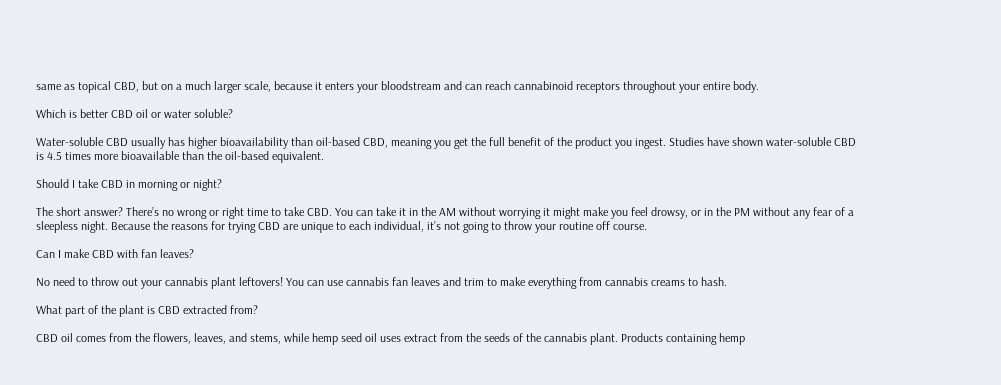same as topical CBD, but on a much larger scale, because it enters your bloodstream and can reach cannabinoid receptors throughout your entire body.

Which is better CBD oil or water soluble?

Water-soluble CBD usually has higher bioavailability than oil-based CBD, meaning you get the full benefit of the product you ingest. Studies have shown water-soluble CBD is 4.5 times more bioavailable than the oil-based equivalent.

Should I take CBD in morning or night?

The short answer? There’s no wrong or right time to take CBD. You can take it in the AM without worrying it might make you feel drowsy, or in the PM without any fear of a sleepless night. Because the reasons for trying CBD are unique to each individual, it’s not going to throw your routine off course.

Can I make CBD with fan leaves?

No need to throw out your cannabis plant leftovers! You can use cannabis fan leaves and trim to make everything from cannabis creams to hash.

What part of the plant is CBD extracted from?

CBD oil comes from the flowers, leaves, and stems, while hemp seed oil uses extract from the seeds of the cannabis plant. Products containing hemp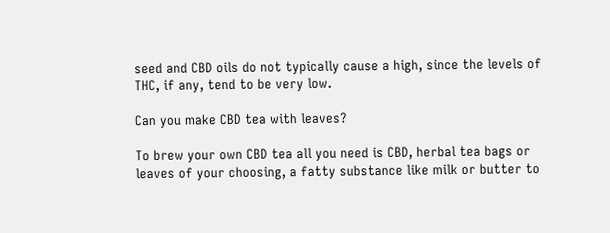seed and CBD oils do not typically cause a high, since the levels of THC, if any, tend to be very low.

Can you make CBD tea with leaves?

To brew your own CBD tea all you need is CBD, herbal tea bags or leaves of your choosing, a fatty substance like milk or butter to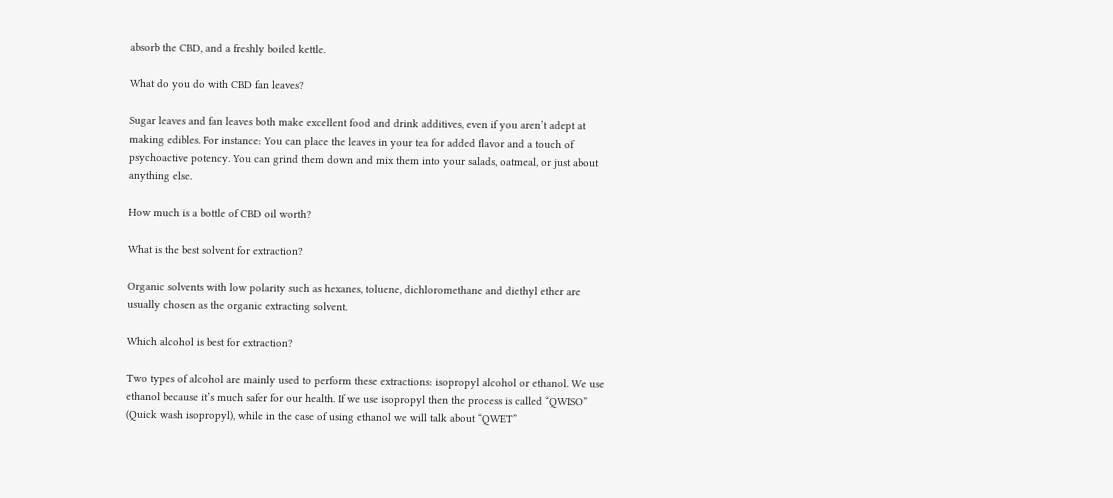absorb the CBD, and a freshly boiled kettle.

What do you do with CBD fan leaves?

Sugar leaves and fan leaves both make excellent food and drink additives, even if you aren’t adept at making edibles. For instance: You can place the leaves in your tea for added flavor and a touch of psychoactive potency. You can grind them down and mix them into your salads, oatmeal, or just about anything else.

How much is a bottle of CBD oil worth?

What is the best solvent for extraction?

Organic solvents with low polarity such as hexanes, toluene, dichloromethane and diethyl ether are usually chosen as the organic extracting solvent.

Which alcohol is best for extraction?

Two types of alcohol are mainly used to perform these extractions: isopropyl alcohol or ethanol. We use ethanol because it’s much safer for our health. If we use isopropyl then the process is called “QWISO” (Quick wash isopropyl), while in the case of using ethanol we will talk about “QWET”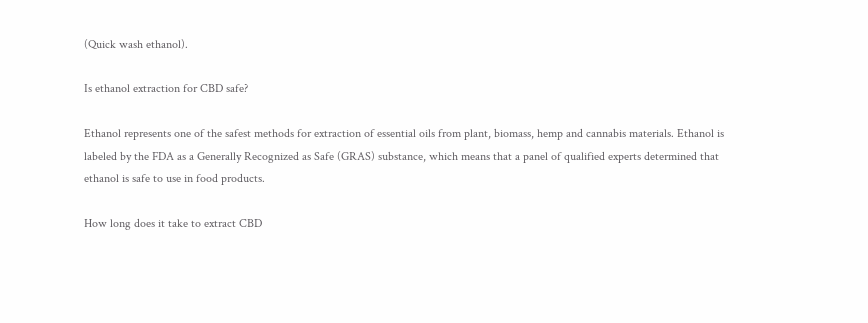(Quick wash ethanol).

Is ethanol extraction for CBD safe?

Ethanol represents one of the safest methods for extraction of essential oils from plant, biomass, hemp and cannabis materials. Ethanol is labeled by the FDA as a Generally Recognized as Safe (GRAS) substance, which means that a panel of qualified experts determined that ethanol is safe to use in food products.

How long does it take to extract CBD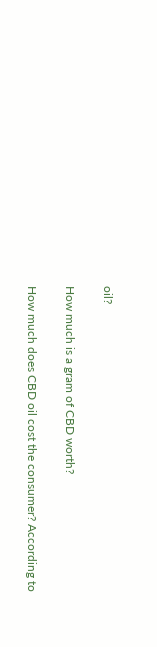oil?

How much is a gram of CBD worth?

How much does CBD oil cost the consumer? According to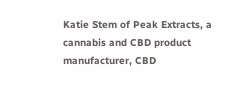Katie Stem of Peak Extracts, a cannabis and CBD product manufacturer, CBD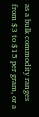as a bulk commodity ranges from $3 to $15 per gram, or a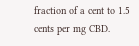fraction of a cent to 1.5 cents per mg CBD.